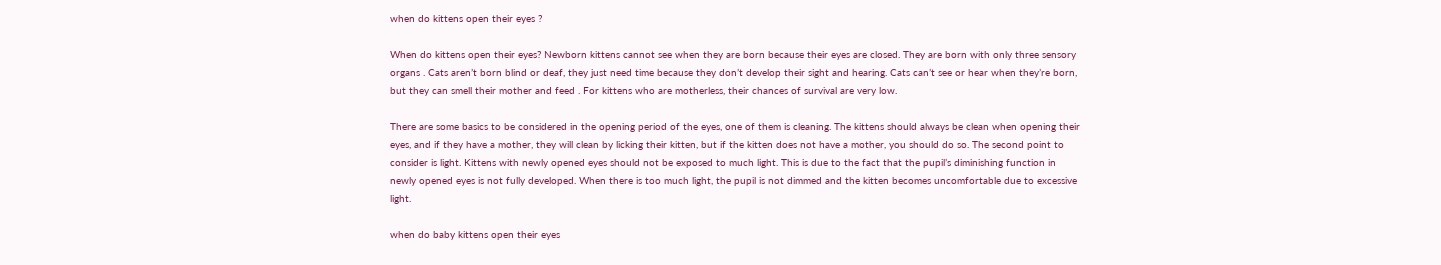when do kittens open their eyes ?

When do kittens open their eyes? Newborn kittens cannot see when they are born because their eyes are closed. They are born with only three sensory organs . Cats aren’t born blind or deaf, they just need time because they don’t develop their sight and hearing. Cats can’t see or hear when they’re born, but they can smell their mother and feed . For kittens who are motherless, their chances of survival are very low.

There are some basics to be considered in the opening period of the eyes, one of them is cleaning. The kittens should always be clean when opening their eyes, and if they have a mother, they will clean by licking their kitten, but if the kitten does not have a mother, you should do so. The second point to consider is light. Kittens with newly opened eyes should not be exposed to much light. This is due to the fact that the pupil’s diminishing function in newly opened eyes is not fully developed. When there is too much light, the pupil is not dimmed and the kitten becomes uncomfortable due to excessive light.

when do baby kittens open their eyes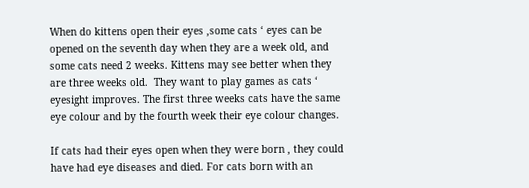When do kittens open their eyes ,some cats ‘ eyes can be opened on the seventh day when they are a week old, and some cats need 2 weeks. Kittens may see better when they are three weeks old.  They want to play games as cats ‘ eyesight improves. The first three weeks cats have the same eye colour and by the fourth week their eye colour changes.

If cats had their eyes open when they were born , they could have had eye diseases and died. For cats born with an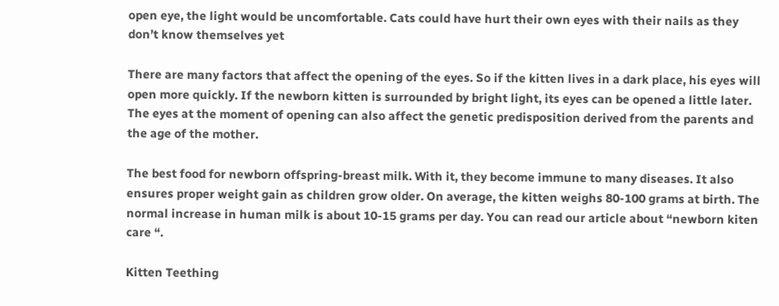open eye, the light would be uncomfortable. Cats could have hurt their own eyes with their nails as they don’t know themselves yet

There are many factors that affect the opening of the eyes. So if the kitten lives in a dark place, his eyes will open more quickly. If the newborn kitten is surrounded by bright light, its eyes can be opened a little later. The eyes at the moment of opening can also affect the genetic predisposition derived from the parents and the age of the mother.

The best food for newborn offspring-breast milk. With it, they become immune to many diseases. It also ensures proper weight gain as children grow older. On average, the kitten weighs 80-100 grams at birth. The normal increase in human milk is about 10-15 grams per day. You can read our article about “newborn kiten care “.

Kitten Teething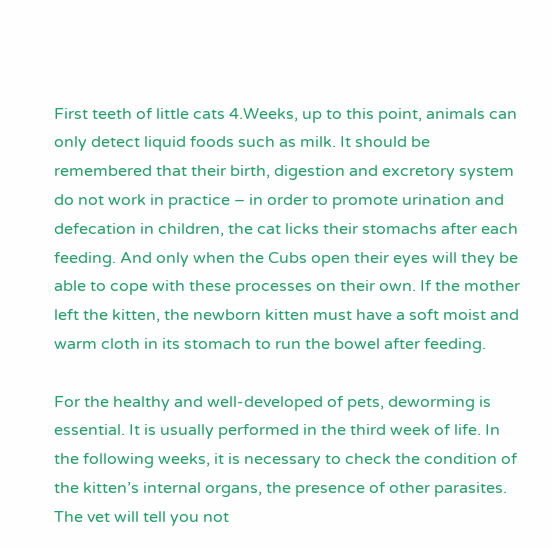First teeth of little cats 4.Weeks, up to this point, animals can only detect liquid foods such as milk. It should be remembered that their birth, digestion and excretory system do not work in practice – in order to promote urination and defecation in children, the cat licks their stomachs after each feeding. And only when the Cubs open their eyes will they be able to cope with these processes on their own. If the mother left the kitten, the newborn kitten must have a soft moist and warm cloth in its stomach to run the bowel after feeding.

For the healthy and well-developed of pets, deworming is essential. It is usually performed in the third week of life. In the following weeks, it is necessary to check the condition of the kitten’s internal organs, the presence of other parasites. The vet will tell you not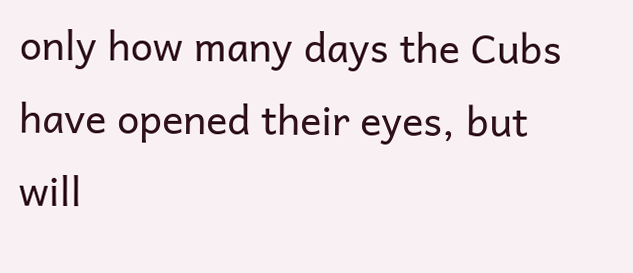only how many days the Cubs have opened their eyes, but will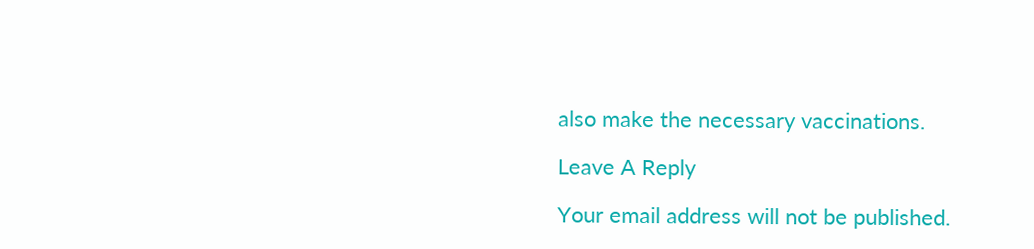also make the necessary vaccinations.

Leave A Reply

Your email address will not be published.